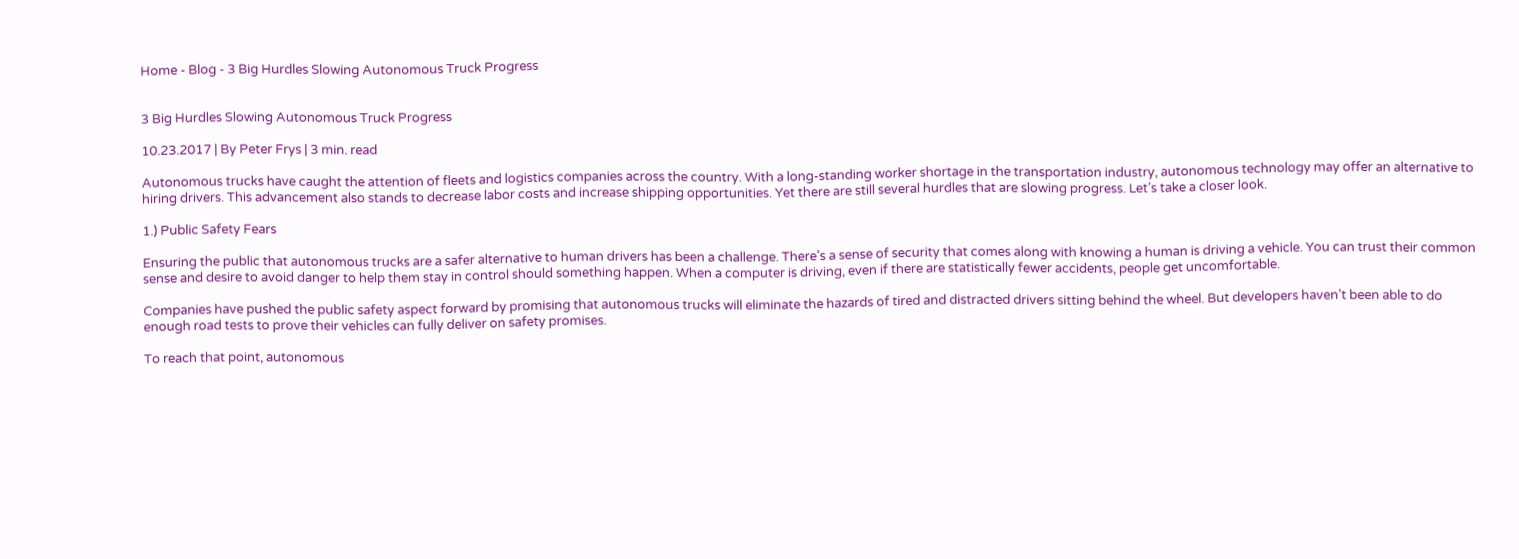Home - Blog - 3 Big Hurdles Slowing Autonomous Truck Progress


3 Big Hurdles Slowing Autonomous Truck Progress

10.23.2017 | By Peter Frys | 3 min. read

Autonomous trucks have caught the attention of fleets and logistics companies across the country. With a long-standing worker shortage in the transportation industry, autonomous technology may offer an alternative to hiring drivers. This advancement also stands to decrease labor costs and increase shipping opportunities. Yet there are still several hurdles that are slowing progress. Let’s take a closer look.

1.) Public Safety Fears

Ensuring the public that autonomous trucks are a safer alternative to human drivers has been a challenge. There’s a sense of security that comes along with knowing a human is driving a vehicle. You can trust their common sense and desire to avoid danger to help them stay in control should something happen. When a computer is driving, even if there are statistically fewer accidents, people get uncomfortable.

Companies have pushed the public safety aspect forward by promising that autonomous trucks will eliminate the hazards of tired and distracted drivers sitting behind the wheel. But developers haven’t been able to do enough road tests to prove their vehicles can fully deliver on safety promises.

To reach that point, autonomous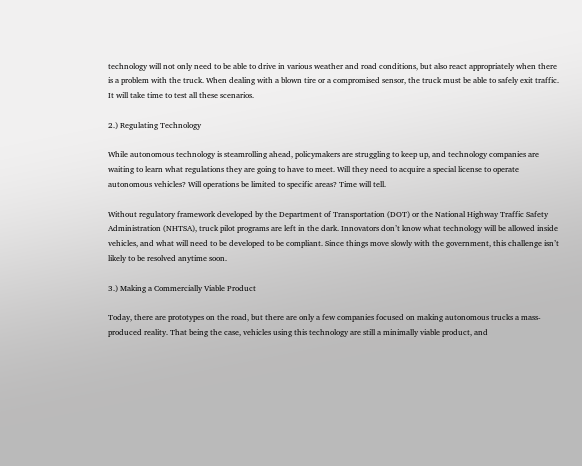technology will not only need to be able to drive in various weather and road conditions, but also react appropriately when there is a problem with the truck. When dealing with a blown tire or a compromised sensor, the truck must be able to safely exit traffic. It will take time to test all these scenarios.

2.) Regulating Technology

While autonomous technology is steamrolling ahead, policymakers are struggling to keep up, and technology companies are waiting to learn what regulations they are going to have to meet. Will they need to acquire a special license to operate autonomous vehicles? Will operations be limited to specific areas? Time will tell.

Without regulatory framework developed by the Department of Transportation (DOT) or the National Highway Traffic Safety Administration (NHTSA), truck pilot programs are left in the dark. Innovators don’t know what technology will be allowed inside vehicles, and what will need to be developed to be compliant. Since things move slowly with the government, this challenge isn’t likely to be resolved anytime soon.

3.) Making a Commercially Viable Product

Today, there are prototypes on the road, but there are only a few companies focused on making autonomous trucks a mass-produced reality. That being the case, vehicles using this technology are still a minimally viable product, and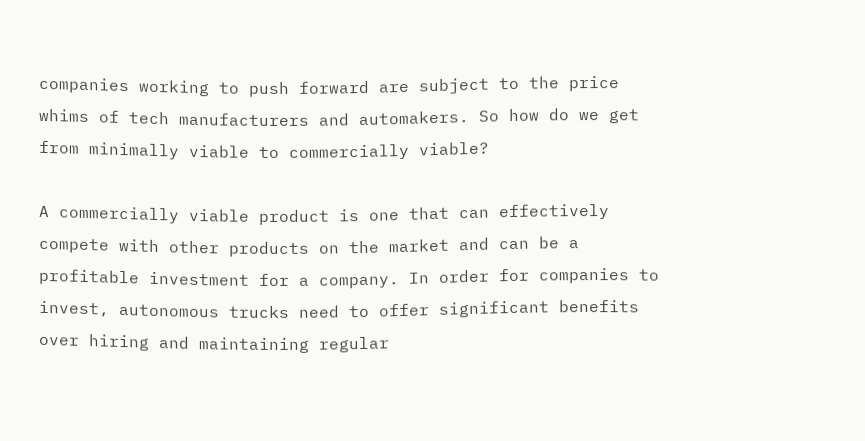companies working to push forward are subject to the price whims of tech manufacturers and automakers. So how do we get from minimally viable to commercially viable?

A commercially viable product is one that can effectively compete with other products on the market and can be a profitable investment for a company. In order for companies to invest, autonomous trucks need to offer significant benefits over hiring and maintaining regular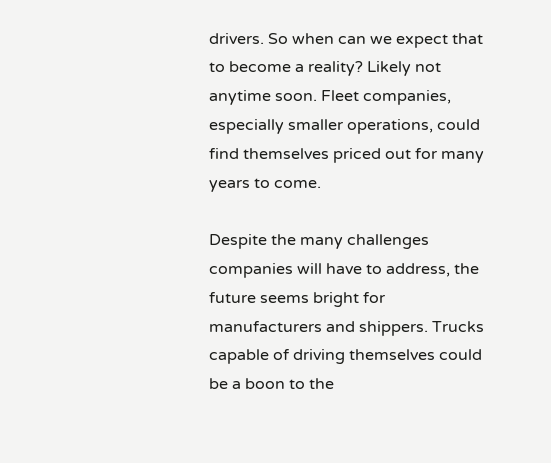drivers. So when can we expect that to become a reality? Likely not anytime soon. Fleet companies, especially smaller operations, could find themselves priced out for many years to come.

Despite the many challenges companies will have to address, the future seems bright for manufacturers and shippers. Trucks capable of driving themselves could be a boon to the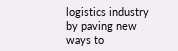logistics industry by paving new ways to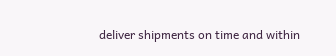deliver shipments on time and within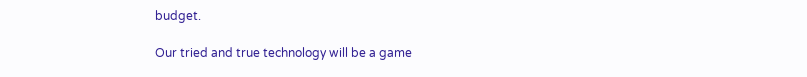budget.

Our tried and true technology will be a game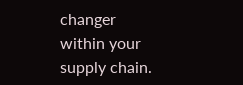changer within your supply chain.